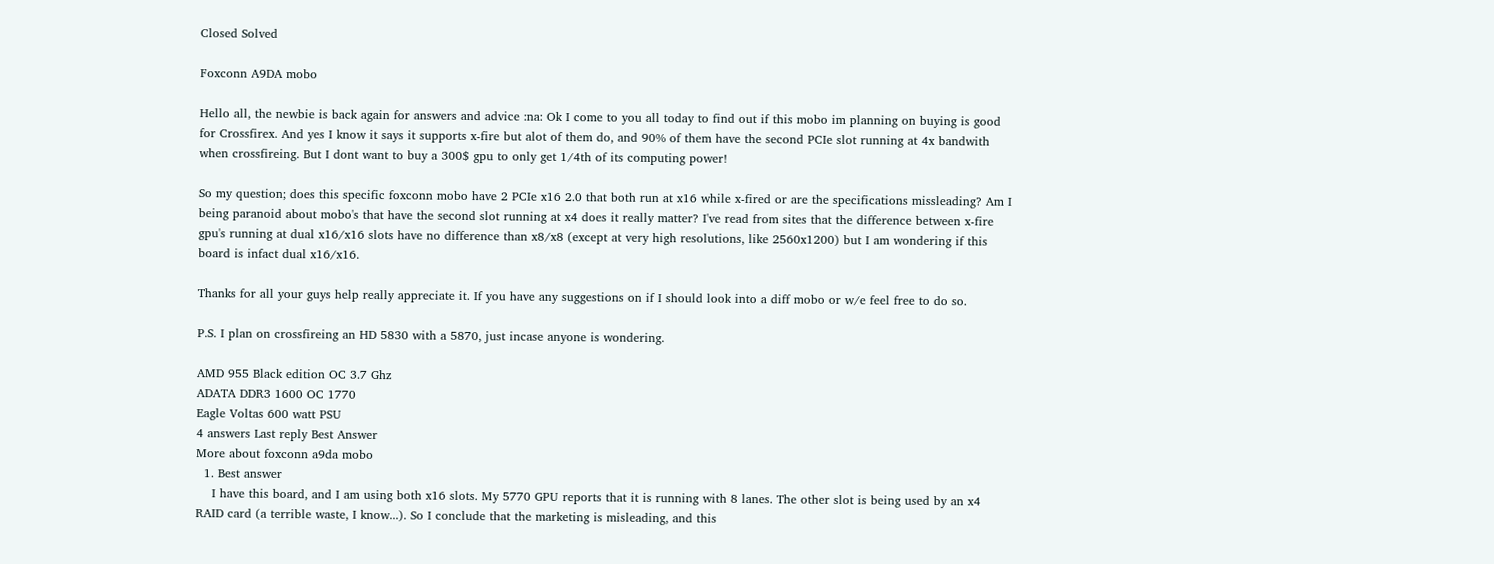Closed Solved

Foxconn A9DA mobo

Hello all, the newbie is back again for answers and advice :na: Ok I come to you all today to find out if this mobo im planning on buying is good for Crossfirex. And yes I know it says it supports x-fire but alot of them do, and 90% of them have the second PCIe slot running at 4x bandwith when crossfireing. But I dont want to buy a 300$ gpu to only get 1/4th of its computing power!

So my question; does this specific foxconn mobo have 2 PCIe x16 2.0 that both run at x16 while x-fired or are the specifications missleading? Am I being paranoid about mobo's that have the second slot running at x4 does it really matter? I've read from sites that the difference between x-fire gpu's running at dual x16/x16 slots have no difference than x8/x8 (except at very high resolutions, like 2560x1200) but I am wondering if this board is infact dual x16/x16.

Thanks for all your guys help really appreciate it. If you have any suggestions on if I should look into a diff mobo or w/e feel free to do so.

P.S. I plan on crossfireing an HD 5830 with a 5870, just incase anyone is wondering.

AMD 955 Black edition OC 3.7 Ghz
ADATA DDR3 1600 OC 1770
Eagle Voltas 600 watt PSU
4 answers Last reply Best Answer
More about foxconn a9da mobo
  1. Best answer
    I have this board, and I am using both x16 slots. My 5770 GPU reports that it is running with 8 lanes. The other slot is being used by an x4 RAID card (a terrible waste, I know...). So I conclude that the marketing is misleading, and this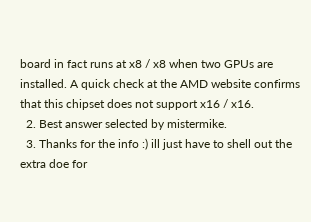board in fact runs at x8 / x8 when two GPUs are installed. A quick check at the AMD website confirms that this chipset does not support x16 / x16.
  2. Best answer selected by mistermike.
  3. Thanks for the info :) ill just have to shell out the extra doe for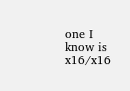one I know is x16/x16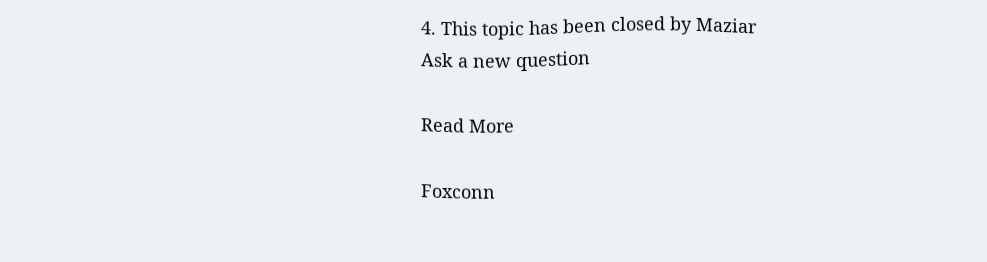4. This topic has been closed by Maziar
Ask a new question

Read More

Foxconn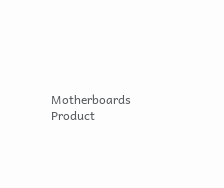Motherboards Product